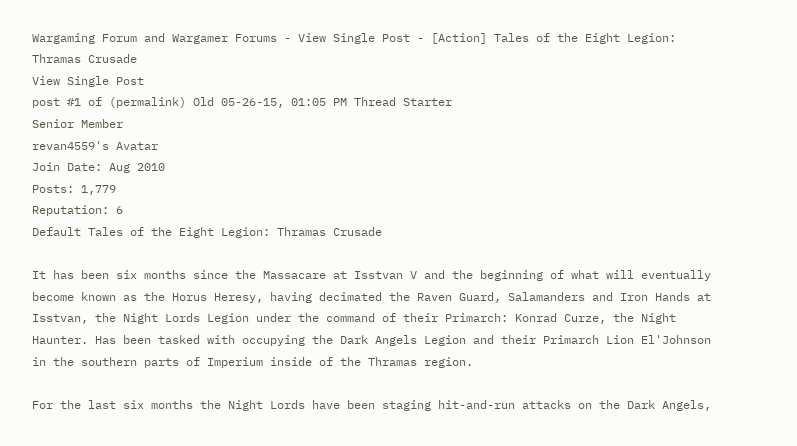Wargaming Forum and Wargamer Forums - View Single Post - [Action] Tales of the Eight Legion: Thramas Crusade
View Single Post
post #1 of (permalink) Old 05-26-15, 01:05 PM Thread Starter
Senior Member
revan4559's Avatar
Join Date: Aug 2010
Posts: 1,779
Reputation: 6
Default Tales of the Eight Legion: Thramas Crusade

It has been six months since the Massacare at Isstvan V and the beginning of what will eventually become known as the Horus Heresy, having decimated the Raven Guard, Salamanders and Iron Hands at Isstvan, the Night Lords Legion under the command of their Primarch: Konrad Curze, the Night Haunter. Has been tasked with occupying the Dark Angels Legion and their Primarch Lion El'Johnson in the southern parts of Imperium inside of the Thramas region.

For the last six months the Night Lords have been staging hit-and-run attacks on the Dark Angels,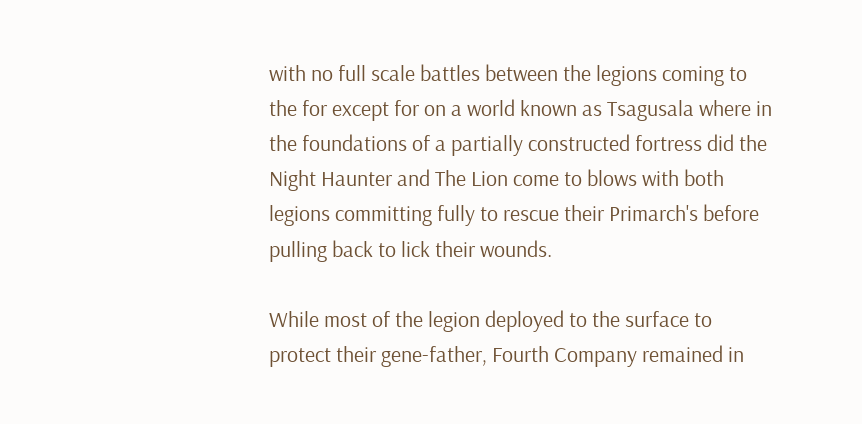with no full scale battles between the legions coming to the for except for on a world known as Tsagusala where in the foundations of a partially constructed fortress did the Night Haunter and The Lion come to blows with both legions committing fully to rescue their Primarch's before pulling back to lick their wounds.

While most of the legion deployed to the surface to protect their gene-father, Fourth Company remained in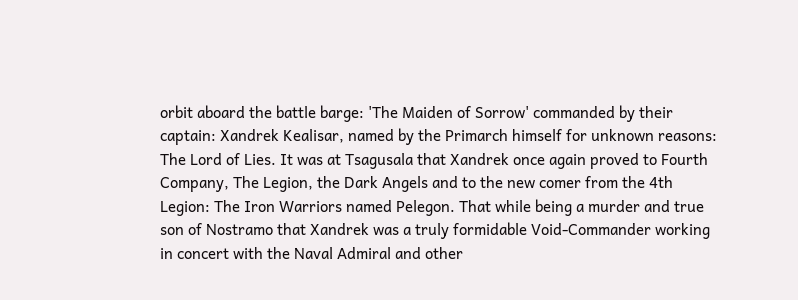orbit aboard the battle barge: 'The Maiden of Sorrow' commanded by their captain: Xandrek Kealisar, named by the Primarch himself for unknown reasons: The Lord of Lies. It was at Tsagusala that Xandrek once again proved to Fourth Company, The Legion, the Dark Angels and to the new comer from the 4th Legion: The Iron Warriors named Pelegon. That while being a murder and true son of Nostramo that Xandrek was a truly formidable Void-Commander working in concert with the Naval Admiral and other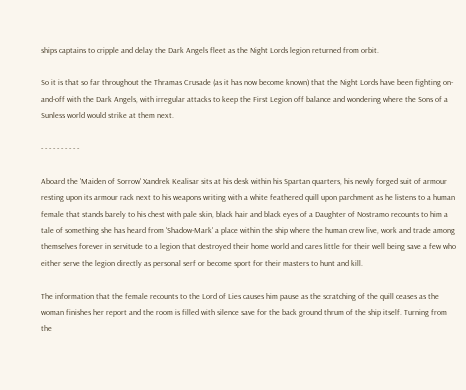ships captains to cripple and delay the Dark Angels fleet as the Night Lords legion returned from orbit.

So it is that so far throughout the Thramas Crusade (as it has now become known) that the Night Lords have been fighting on-and-off with the Dark Angels, with irregular attacks to keep the First Legion off balance and wondering where the Sons of a Sunless world would strike at them next.

- - - - - - - - - -

Aboard the 'Maiden of Sorrow' Xandrek Kealisar sits at his desk within his Spartan quarters, his newly forged suit of armour resting upon its armour rack next to his weapons writing with a white feathered quill upon parchment as he listens to a human female that stands barely to his chest with pale skin, black hair and black eyes of a Daughter of Nostramo recounts to him a tale of something she has heard from 'Shadow-Mark' a place within the ship where the human crew live, work and trade among themselves forever in servitude to a legion that destroyed their home world and cares little for their well being save a few who either serve the legion directly as personal serf or become sport for their masters to hunt and kill.

The information that the female recounts to the Lord of Lies causes him pause as the scratching of the quill ceases as the woman finishes her report and the room is filled with silence save for the back ground thrum of the ship itself. Turning from the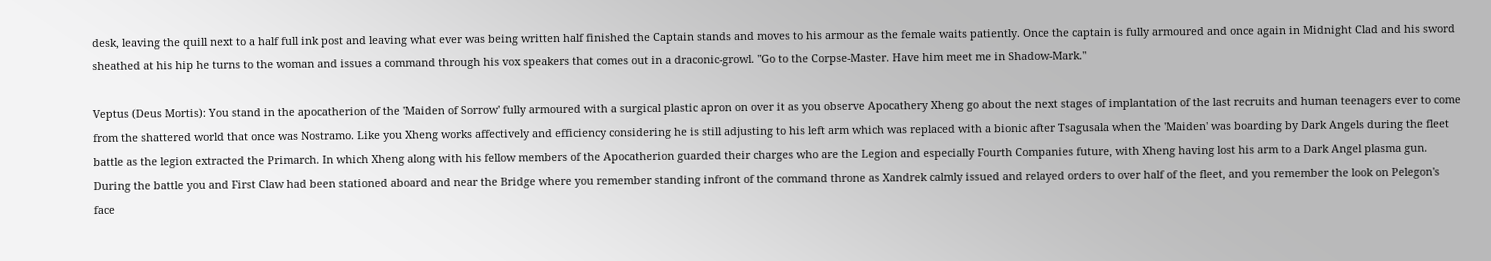desk, leaving the quill next to a half full ink post and leaving what ever was being written half finished the Captain stands and moves to his armour as the female waits patiently. Once the captain is fully armoured and once again in Midnight Clad and his sword sheathed at his hip he turns to the woman and issues a command through his vox speakers that comes out in a draconic-growl. "Go to the Corpse-Master. Have him meet me in Shadow-Mark."

Veptus (Deus Mortis): You stand in the apocatherion of the 'Maiden of Sorrow' fully armoured with a surgical plastic apron on over it as you observe Apocathery Xheng go about the next stages of implantation of the last recruits and human teenagers ever to come from the shattered world that once was Nostramo. Like you Xheng works affectively and efficiency considering he is still adjusting to his left arm which was replaced with a bionic after Tsagusala when the 'Maiden' was boarding by Dark Angels during the fleet battle as the legion extracted the Primarch. In which Xheng along with his fellow members of the Apocatherion guarded their charges who are the Legion and especially Fourth Companies future, with Xheng having lost his arm to a Dark Angel plasma gun. During the battle you and First Claw had been stationed aboard and near the Bridge where you remember standing infront of the command throne as Xandrek calmly issued and relayed orders to over half of the fleet, and you remember the look on Pelegon's face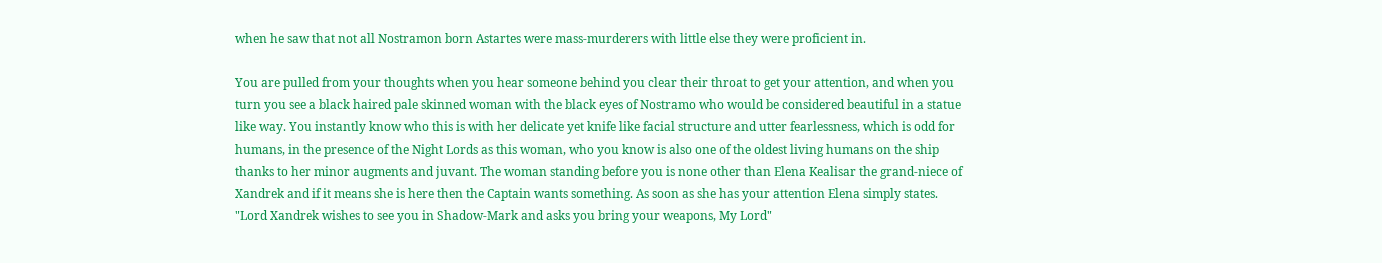when he saw that not all Nostramon born Astartes were mass-murderers with little else they were proficient in.

You are pulled from your thoughts when you hear someone behind you clear their throat to get your attention, and when you turn you see a black haired pale skinned woman with the black eyes of Nostramo who would be considered beautiful in a statue like way. You instantly know who this is with her delicate yet knife like facial structure and utter fearlessness, which is odd for humans, in the presence of the Night Lords as this woman, who you know is also one of the oldest living humans on the ship thanks to her minor augments and juvant. The woman standing before you is none other than Elena Kealisar the grand-niece of Xandrek and if it means she is here then the Captain wants something. As soon as she has your attention Elena simply states. "Lord Xandrek wishes to see you in Shadow-Mark and asks you bring your weapons, My Lord"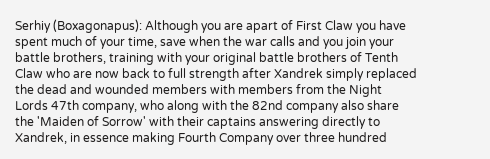Serhiy (Boxagonapus): Although you are apart of First Claw you have spent much of your time, save when the war calls and you join your battle brothers, training with your original battle brothers of Tenth Claw who are now back to full strength after Xandrek simply replaced the dead and wounded members with members from the Night Lords 47th company, who along with the 82nd company also share the 'Maiden of Sorrow' with their captains answering directly to Xandrek, in essence making Fourth Company over three hundred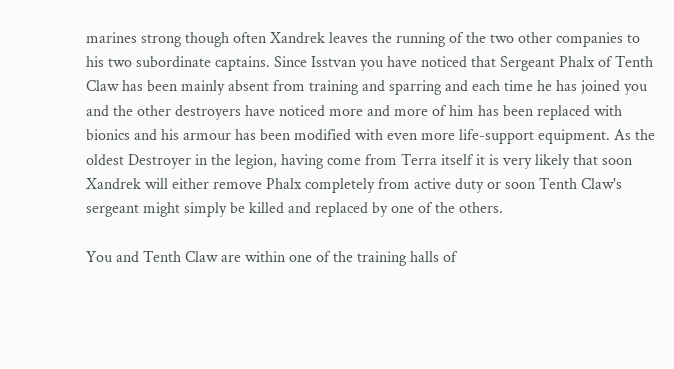marines strong though often Xandrek leaves the running of the two other companies to his two subordinate captains. Since Isstvan you have noticed that Sergeant Phalx of Tenth Claw has been mainly absent from training and sparring and each time he has joined you and the other destroyers have noticed more and more of him has been replaced with bionics and his armour has been modified with even more life-support equipment. As the oldest Destroyer in the legion, having come from Terra itself it is very likely that soon Xandrek will either remove Phalx completely from active duty or soon Tenth Claw's sergeant might simply be killed and replaced by one of the others.

You and Tenth Claw are within one of the training halls of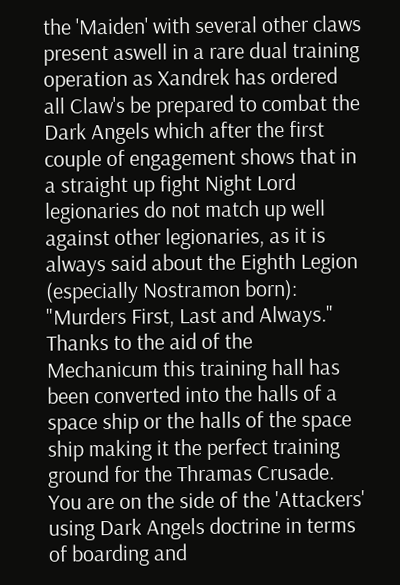the 'Maiden' with several other claws present aswell in a rare dual training operation as Xandrek has ordered all Claw's be prepared to combat the Dark Angels which after the first couple of engagement shows that in a straight up fight Night Lord legionaries do not match up well against other legionaries, as it is always said about the Eighth Legion (especially Nostramon born): "Murders First, Last and Always." Thanks to the aid of the Mechanicum this training hall has been converted into the halls of a space ship or the halls of the space ship making it the perfect training ground for the Thramas Crusade. You are on the side of the 'Attackers' using Dark Angels doctrine in terms of boarding and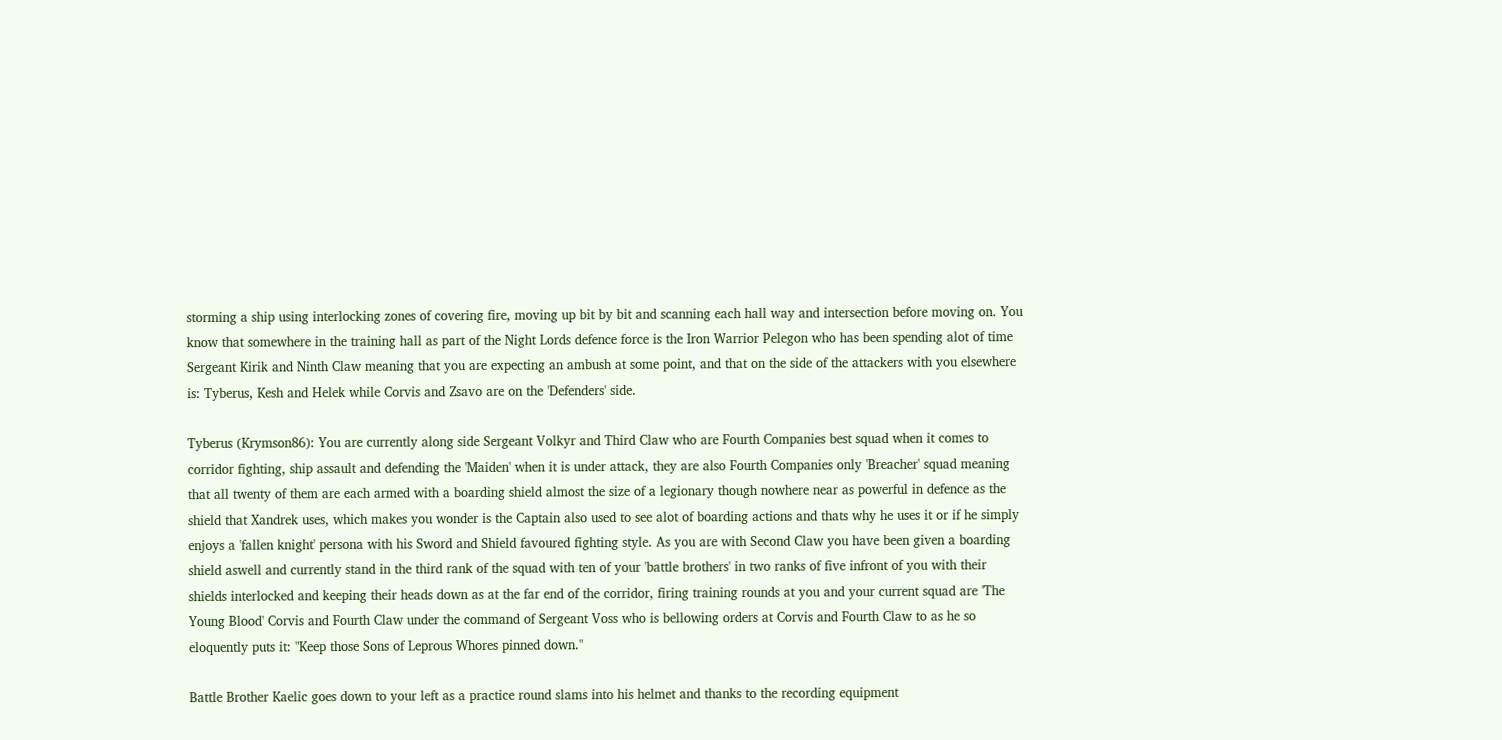storming a ship using interlocking zones of covering fire, moving up bit by bit and scanning each hall way and intersection before moving on. You know that somewhere in the training hall as part of the Night Lords defence force is the Iron Warrior Pelegon who has been spending alot of time Sergeant Kirik and Ninth Claw meaning that you are expecting an ambush at some point, and that on the side of the attackers with you elsewhere is: Tyberus, Kesh and Helek while Corvis and Zsavo are on the 'Defenders' side.

Tyberus (Krymson86): You are currently along side Sergeant Volkyr and Third Claw who are Fourth Companies best squad when it comes to corridor fighting, ship assault and defending the 'Maiden' when it is under attack, they are also Fourth Companies only 'Breacher' squad meaning that all twenty of them are each armed with a boarding shield almost the size of a legionary though nowhere near as powerful in defence as the shield that Xandrek uses, which makes you wonder is the Captain also used to see alot of boarding actions and thats why he uses it or if he simply enjoys a 'fallen knight' persona with his Sword and Shield favoured fighting style. As you are with Second Claw you have been given a boarding shield aswell and currently stand in the third rank of the squad with ten of your 'battle brothers' in two ranks of five infront of you with their shields interlocked and keeping their heads down as at the far end of the corridor, firing training rounds at you and your current squad are 'The Young Blood' Corvis and Fourth Claw under the command of Sergeant Voss who is bellowing orders at Corvis and Fourth Claw to as he so eloquently puts it: "Keep those Sons of Leprous Whores pinned down."

Battle Brother Kaelic goes down to your left as a practice round slams into his helmet and thanks to the recording equipment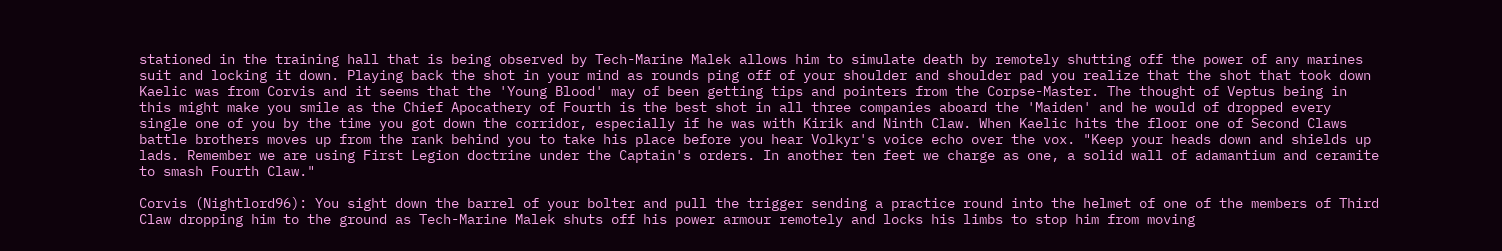stationed in the training hall that is being observed by Tech-Marine Malek allows him to simulate death by remotely shutting off the power of any marines suit and locking it down. Playing back the shot in your mind as rounds ping off of your shoulder and shoulder pad you realize that the shot that took down Kaelic was from Corvis and it seems that the 'Young Blood' may of been getting tips and pointers from the Corpse-Master. The thought of Veptus being in this might make you smile as the Chief Apocathery of Fourth is the best shot in all three companies aboard the 'Maiden' and he would of dropped every single one of you by the time you got down the corridor, especially if he was with Kirik and Ninth Claw. When Kaelic hits the floor one of Second Claws battle brothers moves up from the rank behind you to take his place before you hear Volkyr's voice echo over the vox. "Keep your heads down and shields up lads. Remember we are using First Legion doctrine under the Captain's orders. In another ten feet we charge as one, a solid wall of adamantium and ceramite to smash Fourth Claw."

Corvis (Nightlord96): You sight down the barrel of your bolter and pull the trigger sending a practice round into the helmet of one of the members of Third Claw dropping him to the ground as Tech-Marine Malek shuts off his power armour remotely and locks his limbs to stop him from moving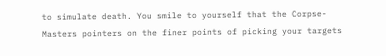to simulate death. You smile to yourself that the Corpse-Masters pointers on the finer points of picking your targets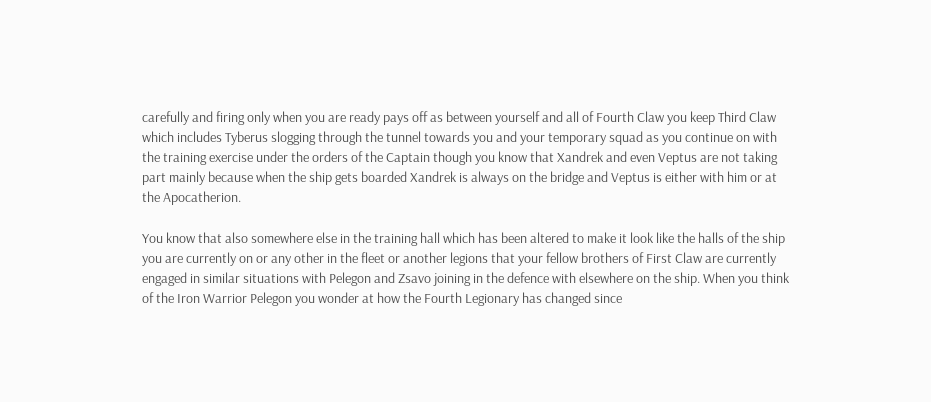carefully and firing only when you are ready pays off as between yourself and all of Fourth Claw you keep Third Claw which includes Tyberus slogging through the tunnel towards you and your temporary squad as you continue on with the training exercise under the orders of the Captain though you know that Xandrek and even Veptus are not taking part mainly because when the ship gets boarded Xandrek is always on the bridge and Veptus is either with him or at the Apocatherion.

You know that also somewhere else in the training hall which has been altered to make it look like the halls of the ship you are currently on or any other in the fleet or another legions that your fellow brothers of First Claw are currently engaged in similar situations with Pelegon and Zsavo joining in the defence with elsewhere on the ship. When you think of the Iron Warrior Pelegon you wonder at how the Fourth Legionary has changed since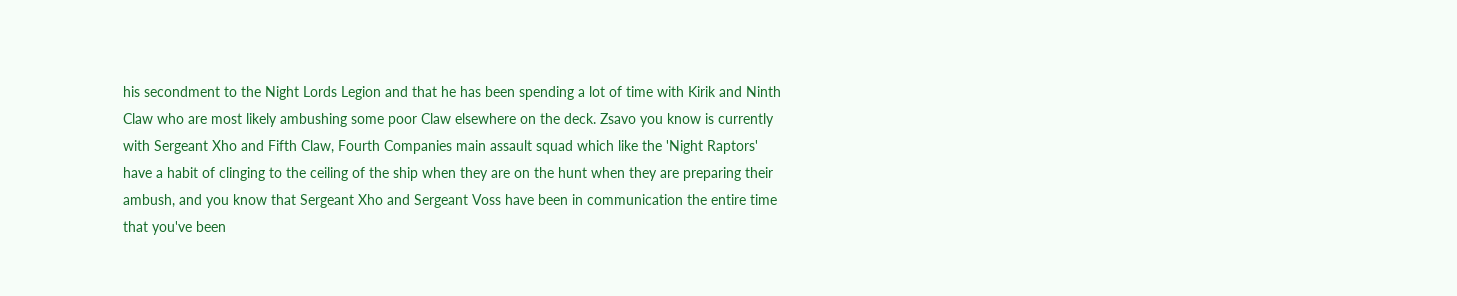his secondment to the Night Lords Legion and that he has been spending a lot of time with Kirik and Ninth Claw who are most likely ambushing some poor Claw elsewhere on the deck. Zsavo you know is currently with Sergeant Xho and Fifth Claw, Fourth Companies main assault squad which like the 'Night Raptors' have a habit of clinging to the ceiling of the ship when they are on the hunt when they are preparing their ambush, and you know that Sergeant Xho and Sergeant Voss have been in communication the entire time that you've been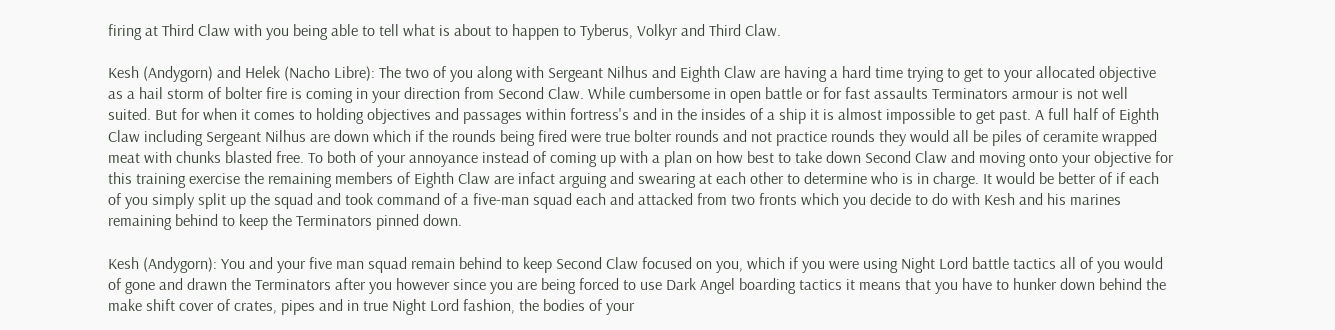firing at Third Claw with you being able to tell what is about to happen to Tyberus, Volkyr and Third Claw.

Kesh (Andygorn) and Helek (Nacho Libre): The two of you along with Sergeant Nilhus and Eighth Claw are having a hard time trying to get to your allocated objective as a hail storm of bolter fire is coming in your direction from Second Claw. While cumbersome in open battle or for fast assaults Terminators armour is not well suited. But for when it comes to holding objectives and passages within fortress's and in the insides of a ship it is almost impossible to get past. A full half of Eighth Claw including Sergeant Nilhus are down which if the rounds being fired were true bolter rounds and not practice rounds they would all be piles of ceramite wrapped meat with chunks blasted free. To both of your annoyance instead of coming up with a plan on how best to take down Second Claw and moving onto your objective for this training exercise the remaining members of Eighth Claw are infact arguing and swearing at each other to determine who is in charge. It would be better of if each of you simply split up the squad and took command of a five-man squad each and attacked from two fronts which you decide to do with Kesh and his marines remaining behind to keep the Terminators pinned down.

Kesh (Andygorn): You and your five man squad remain behind to keep Second Claw focused on you, which if you were using Night Lord battle tactics all of you would of gone and drawn the Terminators after you however since you are being forced to use Dark Angel boarding tactics it means that you have to hunker down behind the make shift cover of crates, pipes and in true Night Lord fashion, the bodies of your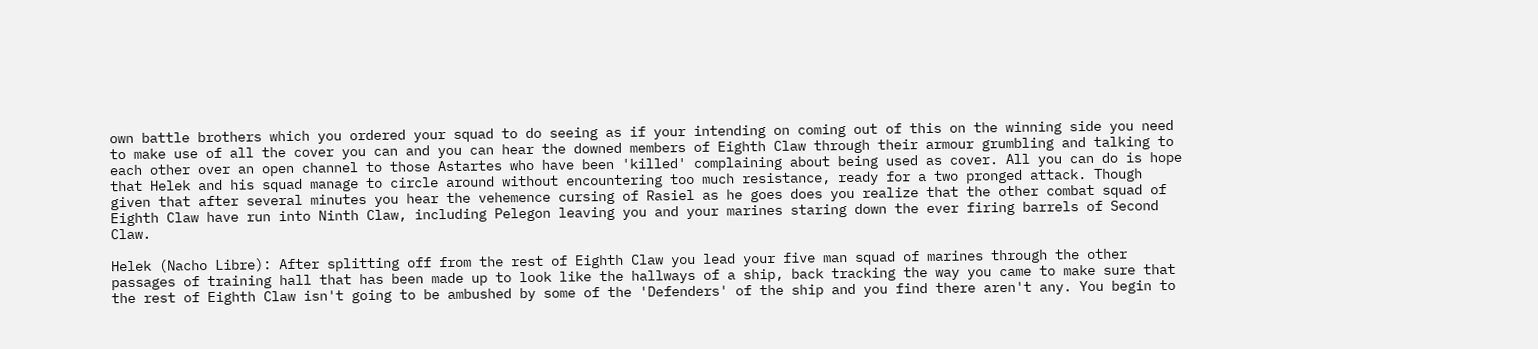own battle brothers which you ordered your squad to do seeing as if your intending on coming out of this on the winning side you need to make use of all the cover you can and you can hear the downed members of Eighth Claw through their armour grumbling and talking to each other over an open channel to those Astartes who have been 'killed' complaining about being used as cover. All you can do is hope that Helek and his squad manage to circle around without encountering too much resistance, ready for a two pronged attack. Though given that after several minutes you hear the vehemence cursing of Rasiel as he goes does you realize that the other combat squad of Eighth Claw have run into Ninth Claw, including Pelegon leaving you and your marines staring down the ever firing barrels of Second Claw.

Helek (Nacho Libre): After splitting off from the rest of Eighth Claw you lead your five man squad of marines through the other passages of training hall that has been made up to look like the hallways of a ship, back tracking the way you came to make sure that the rest of Eighth Claw isn't going to be ambushed by some of the 'Defenders' of the ship and you find there aren't any. You begin to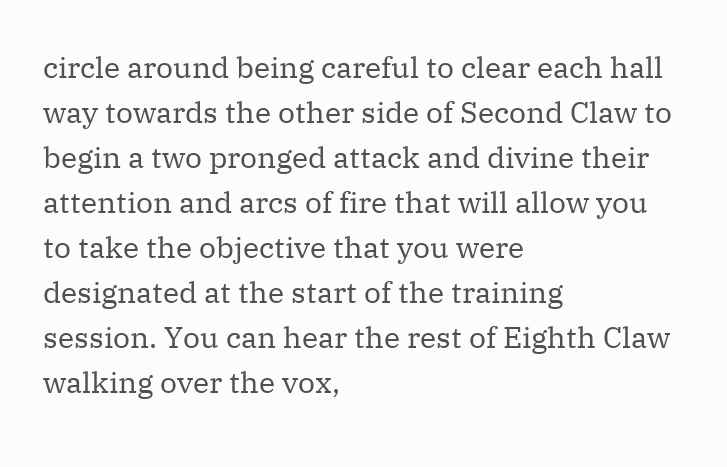circle around being careful to clear each hall way towards the other side of Second Claw to begin a two pronged attack and divine their attention and arcs of fire that will allow you to take the objective that you were designated at the start of the training session. You can hear the rest of Eighth Claw walking over the vox,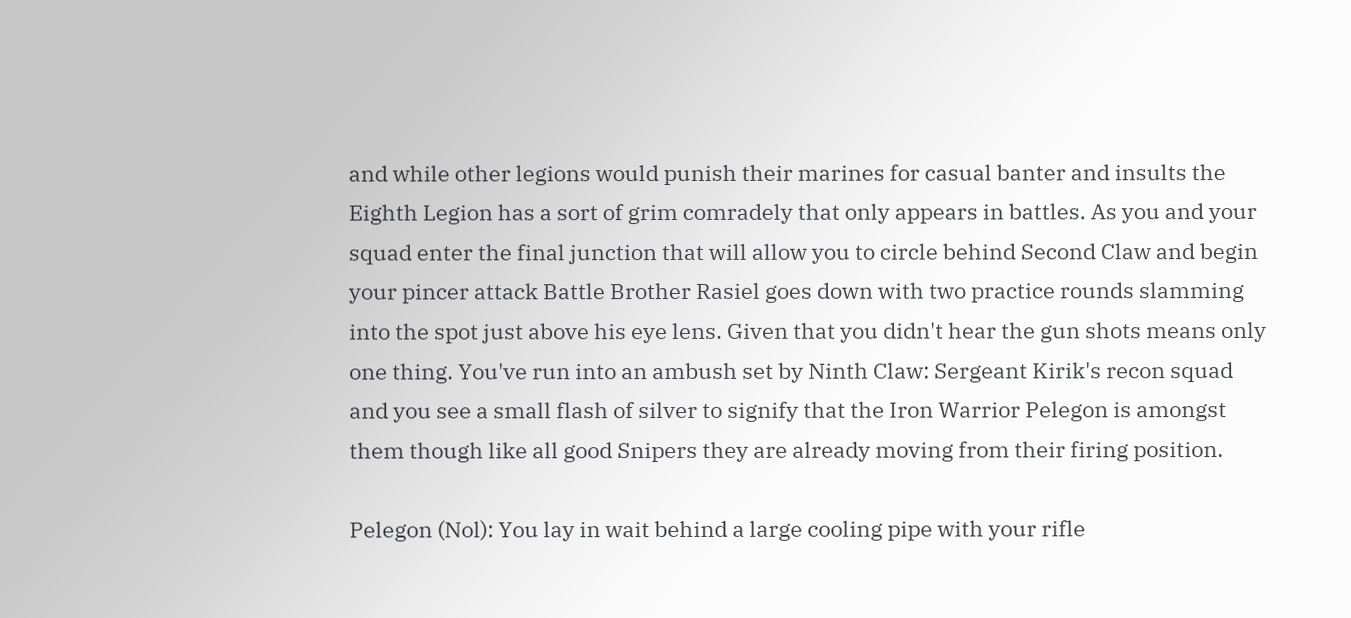and while other legions would punish their marines for casual banter and insults the Eighth Legion has a sort of grim comradely that only appears in battles. As you and your squad enter the final junction that will allow you to circle behind Second Claw and begin your pincer attack Battle Brother Rasiel goes down with two practice rounds slamming into the spot just above his eye lens. Given that you didn't hear the gun shots means only one thing. You've run into an ambush set by Ninth Claw: Sergeant Kirik's recon squad and you see a small flash of silver to signify that the Iron Warrior Pelegon is amongst them though like all good Snipers they are already moving from their firing position.

Pelegon (Nol): You lay in wait behind a large cooling pipe with your rifle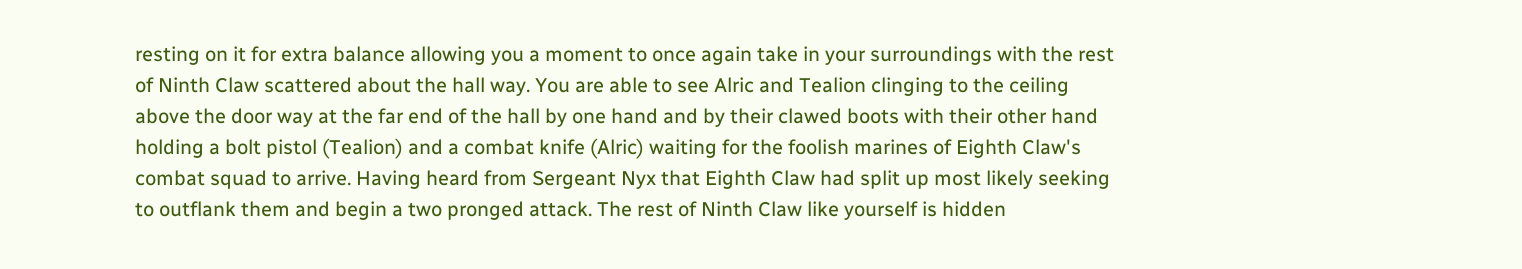resting on it for extra balance allowing you a moment to once again take in your surroundings with the rest of Ninth Claw scattered about the hall way. You are able to see Alric and Tealion clinging to the ceiling above the door way at the far end of the hall by one hand and by their clawed boots with their other hand holding a bolt pistol (Tealion) and a combat knife (Alric) waiting for the foolish marines of Eighth Claw's combat squad to arrive. Having heard from Sergeant Nyx that Eighth Claw had split up most likely seeking to outflank them and begin a two pronged attack. The rest of Ninth Claw like yourself is hidden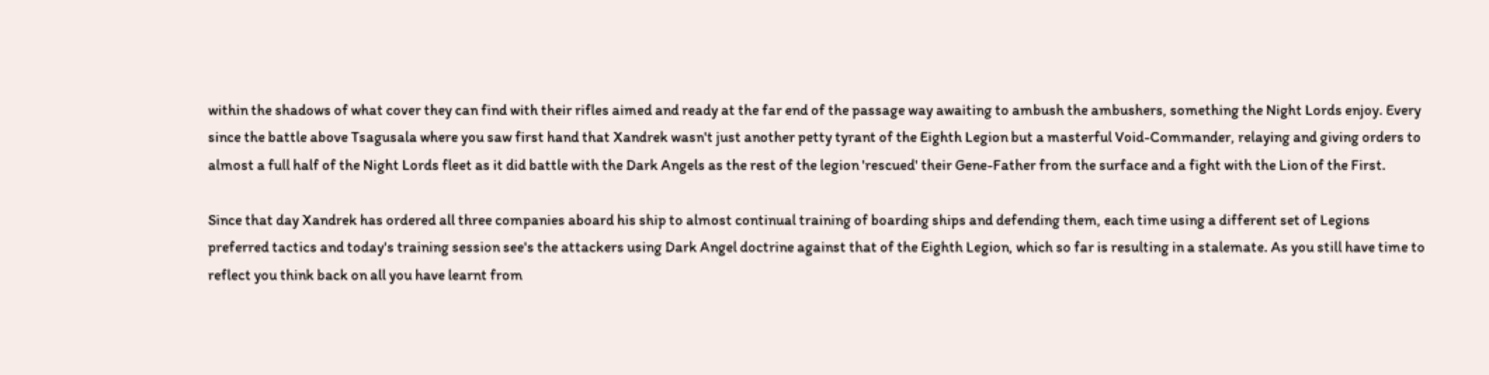within the shadows of what cover they can find with their rifles aimed and ready at the far end of the passage way awaiting to ambush the ambushers, something the Night Lords enjoy. Every since the battle above Tsagusala where you saw first hand that Xandrek wasn't just another petty tyrant of the Eighth Legion but a masterful Void-Commander, relaying and giving orders to almost a full half of the Night Lords fleet as it did battle with the Dark Angels as the rest of the legion 'rescued' their Gene-Father from the surface and a fight with the Lion of the First.

Since that day Xandrek has ordered all three companies aboard his ship to almost continual training of boarding ships and defending them, each time using a different set of Legions preferred tactics and today's training session see's the attackers using Dark Angel doctrine against that of the Eighth Legion, which so far is resulting in a stalemate. As you still have time to reflect you think back on all you have learnt from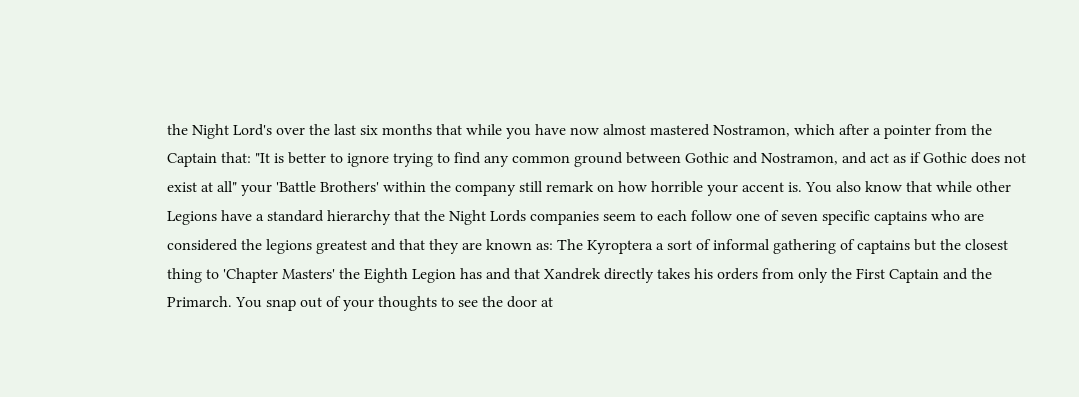the Night Lord's over the last six months that while you have now almost mastered Nostramon, which after a pointer from the Captain that: "It is better to ignore trying to find any common ground between Gothic and Nostramon, and act as if Gothic does not exist at all" your 'Battle Brothers' within the company still remark on how horrible your accent is. You also know that while other Legions have a standard hierarchy that the Night Lords companies seem to each follow one of seven specific captains who are considered the legions greatest and that they are known as: The Kyroptera a sort of informal gathering of captains but the closest thing to 'Chapter Masters' the Eighth Legion has and that Xandrek directly takes his orders from only the First Captain and the Primarch. You snap out of your thoughts to see the door at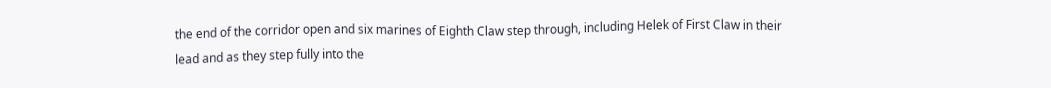the end of the corridor open and six marines of Eighth Claw step through, including Helek of First Claw in their lead and as they step fully into the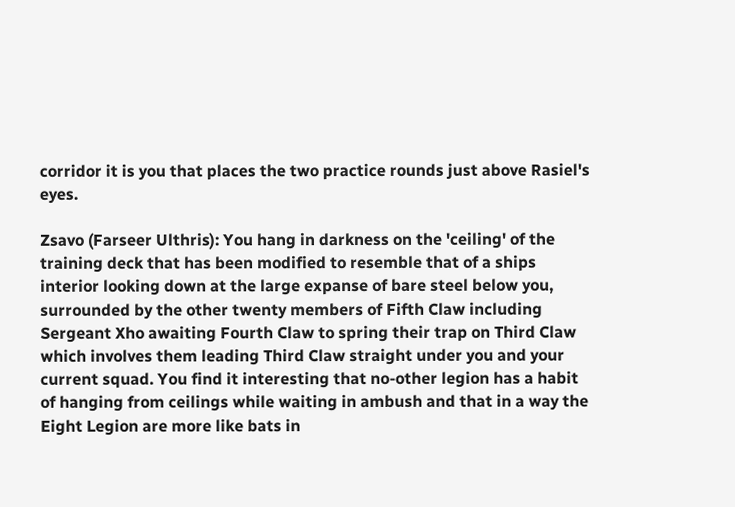corridor it is you that places the two practice rounds just above Rasiel's eyes.

Zsavo (Farseer Ulthris): You hang in darkness on the 'ceiling' of the training deck that has been modified to resemble that of a ships interior looking down at the large expanse of bare steel below you, surrounded by the other twenty members of Fifth Claw including Sergeant Xho awaiting Fourth Claw to spring their trap on Third Claw which involves them leading Third Claw straight under you and your current squad. You find it interesting that no-other legion has a habit of hanging from ceilings while waiting in ambush and that in a way the Eight Legion are more like bats in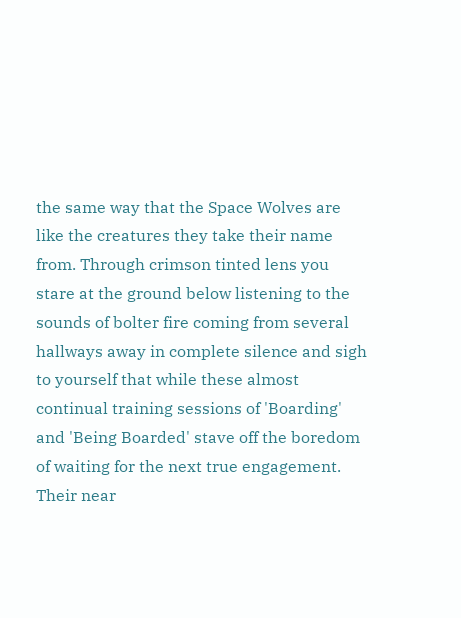the same way that the Space Wolves are like the creatures they take their name from. Through crimson tinted lens you stare at the ground below listening to the sounds of bolter fire coming from several hallways away in complete silence and sigh to yourself that while these almost continual training sessions of 'Boarding' and 'Being Boarded' stave off the boredom of waiting for the next true engagement. Their near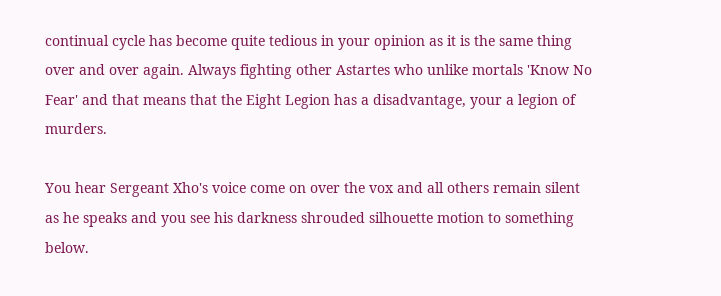continual cycle has become quite tedious in your opinion as it is the same thing over and over again. Always fighting other Astartes who unlike mortals 'Know No Fear' and that means that the Eight Legion has a disadvantage, your a legion of murders.

You hear Sergeant Xho's voice come on over the vox and all others remain silent as he speaks and you see his darkness shrouded silhouette motion to something below.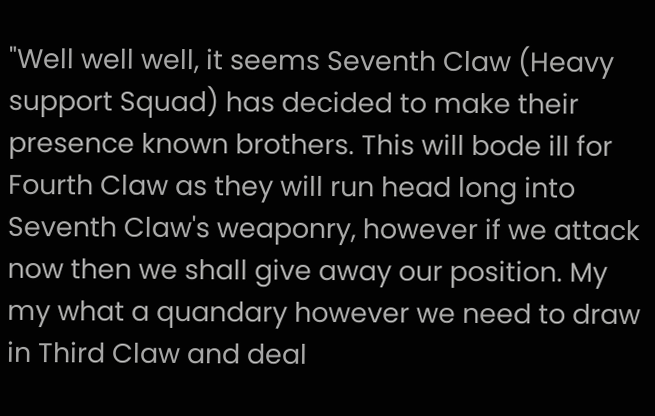"Well well well, it seems Seventh Claw (Heavy support Squad) has decided to make their presence known brothers. This will bode ill for Fourth Claw as they will run head long into Seventh Claw's weaponry, however if we attack now then we shall give away our position. My my what a quandary however we need to draw in Third Claw and deal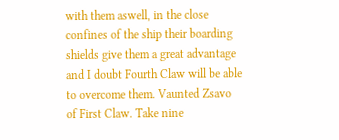with them aswell, in the close confines of the ship their boarding shields give them a great advantage and I doubt Fourth Claw will be able to overcome them. Vaunted Zsavo of First Claw. Take nine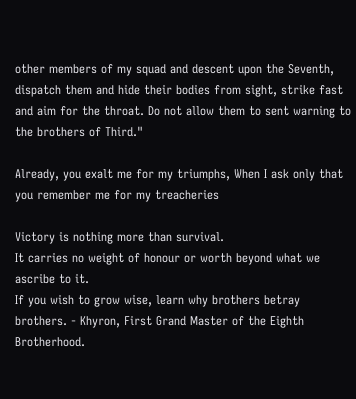other members of my squad and descent upon the Seventh, dispatch them and hide their bodies from sight, strike fast and aim for the throat. Do not allow them to sent warning to the brothers of Third."

Already, you exalt me for my triumphs, When I ask only that you remember me for my treacheries

Victory is nothing more than survival.
It carries no weight of honour or worth beyond what we ascribe to it.
If you wish to grow wise, learn why brothers betray brothers. - Khyron, First Grand Master of the Eighth Brotherhood.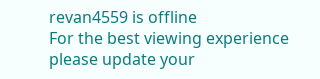revan4559 is offline
For the best viewing experience please update your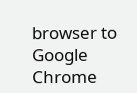browser to Google Chrome